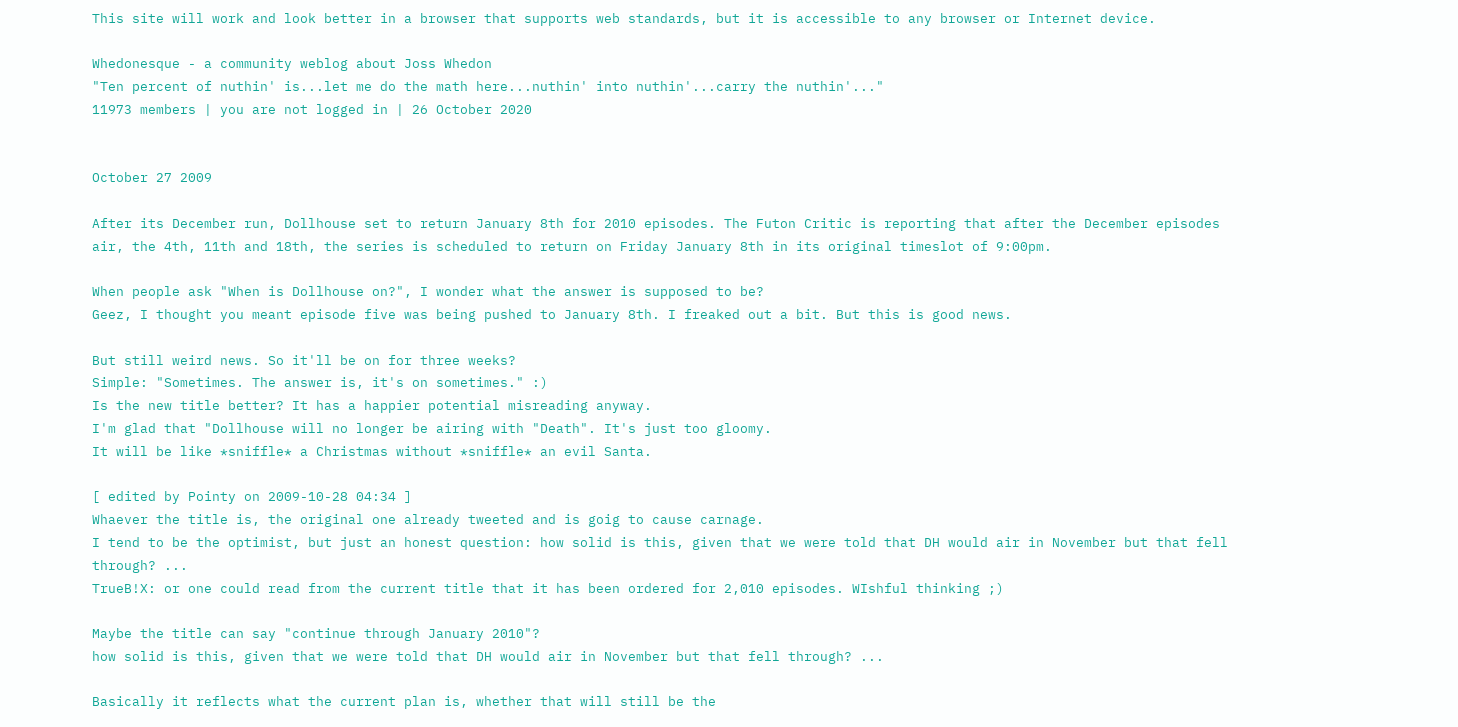This site will work and look better in a browser that supports web standards, but it is accessible to any browser or Internet device.

Whedonesque - a community weblog about Joss Whedon
"Ten percent of nuthin' is...let me do the math here...nuthin' into nuthin'...carry the nuthin'..."
11973 members | you are not logged in | 26 October 2020


October 27 2009

After its December run, Dollhouse set to return January 8th for 2010 episodes. The Futon Critic is reporting that after the December episodes air, the 4th, 11th and 18th, the series is scheduled to return on Friday January 8th in its original timeslot of 9:00pm.

When people ask "When is Dollhouse on?", I wonder what the answer is supposed to be?
Geez, I thought you meant episode five was being pushed to January 8th. I freaked out a bit. But this is good news.

But still weird news. So it'll be on for three weeks?
Simple: "Sometimes. The answer is, it's on sometimes." :)
Is the new title better? It has a happier potential misreading anyway.
I'm glad that "Dollhouse will no longer be airing with "Death". It's just too gloomy.
It will be like *sniffle* a Christmas without *sniffle* an evil Santa.

[ edited by Pointy on 2009-10-28 04:34 ]
Whaever the title is, the original one already tweeted and is goig to cause carnage.
I tend to be the optimist, but just an honest question: how solid is this, given that we were told that DH would air in November but that fell through? ...
TrueB!X: or one could read from the current title that it has been ordered for 2,010 episodes. WIshful thinking ;)

Maybe the title can say "continue through January 2010"?
how solid is this, given that we were told that DH would air in November but that fell through? ...

Basically it reflects what the current plan is, whether that will still be the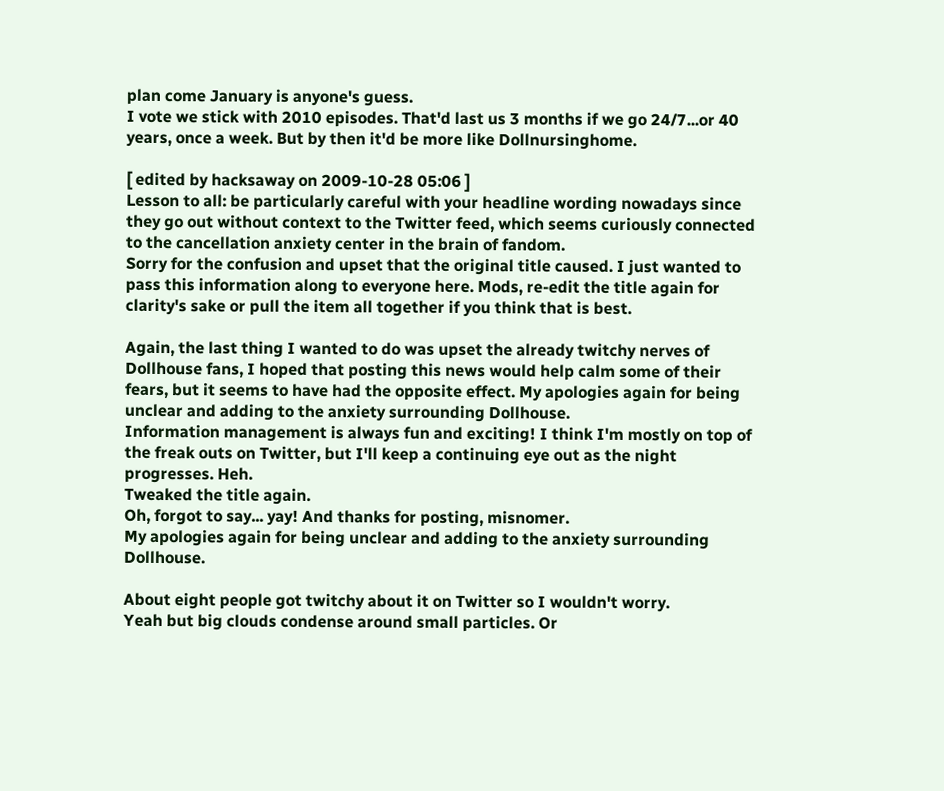plan come January is anyone's guess.
I vote we stick with 2010 episodes. That'd last us 3 months if we go 24/7...or 40 years, once a week. But by then it'd be more like Dollnursinghome.

[ edited by hacksaway on 2009-10-28 05:06 ]
Lesson to all: be particularly careful with your headline wording nowadays since they go out without context to the Twitter feed, which seems curiously connected to the cancellation anxiety center in the brain of fandom.
Sorry for the confusion and upset that the original title caused. I just wanted to pass this information along to everyone here. Mods, re-edit the title again for clarity's sake or pull the item all together if you think that is best.

Again, the last thing I wanted to do was upset the already twitchy nerves of Dollhouse fans, I hoped that posting this news would help calm some of their fears, but it seems to have had the opposite effect. My apologies again for being unclear and adding to the anxiety surrounding Dollhouse.
Information management is always fun and exciting! I think I'm mostly on top of the freak outs on Twitter, but I'll keep a continuing eye out as the night progresses. Heh.
Tweaked the title again.
Oh, forgot to say... yay! And thanks for posting, misnomer.
My apologies again for being unclear and adding to the anxiety surrounding Dollhouse.

About eight people got twitchy about it on Twitter so I wouldn't worry.
Yeah but big clouds condense around small particles. Or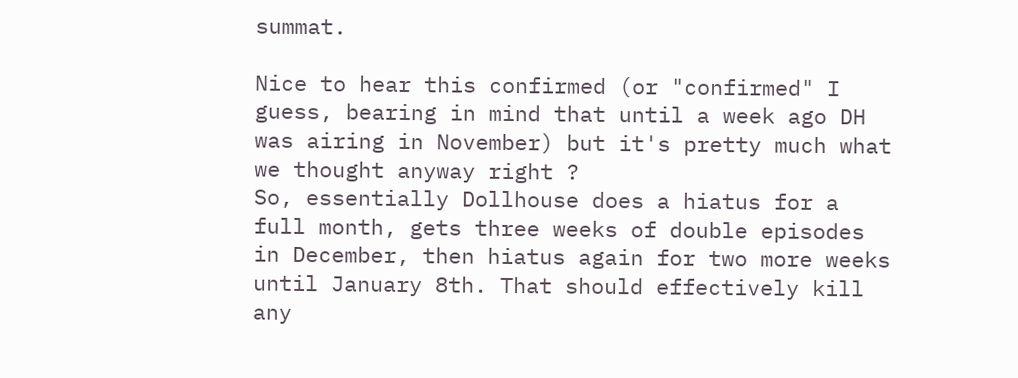summat.

Nice to hear this confirmed (or "confirmed" I guess, bearing in mind that until a week ago DH was airing in November) but it's pretty much what we thought anyway right ?
So, essentially Dollhouse does a hiatus for a full month, gets three weeks of double episodes in December, then hiatus again for two more weeks until January 8th. That should effectively kill any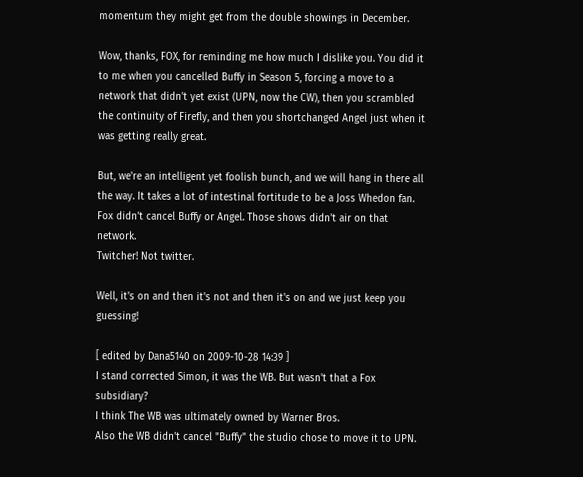momentum they might get from the double showings in December.

Wow, thanks, FOX, for reminding me how much I dislike you. You did it to me when you cancelled Buffy in Season 5, forcing a move to a network that didn't yet exist (UPN, now the CW), then you scrambled the continuity of Firefly, and then you shortchanged Angel just when it was getting really great.

But, we're an intelligent yet foolish bunch, and we will hang in there all the way. It takes a lot of intestinal fortitude to be a Joss Whedon fan.
Fox didn't cancel Buffy or Angel. Those shows didn't air on that network.
Twitcher! Not twitter.

Well, it's on and then it's not and then it's on and we just keep you guessing!

[ edited by Dana5140 on 2009-10-28 14:39 ]
I stand corrected Simon, it was the WB. But wasn't that a Fox subsidiary?
I think The WB was ultimately owned by Warner Bros.
Also the WB didn't cancel "Buffy" the studio chose to move it to UPN.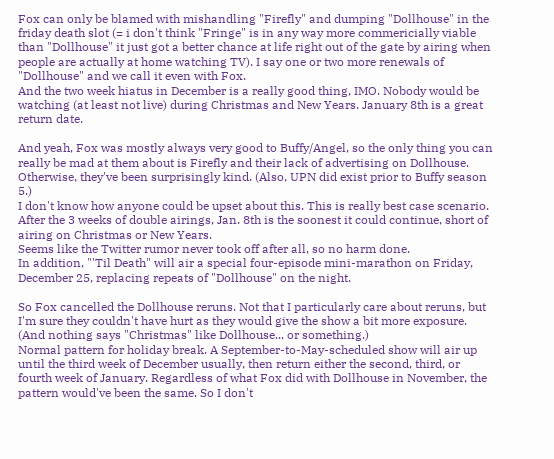Fox can only be blamed with mishandling "Firefly" and dumping "Dollhouse" in the friday death slot (= i don't think "Fringe" is in any way more commericially viable than "Dollhouse" it just got a better chance at life right out of the gate by airing when people are actually at home watching TV). I say one or two more renewals of "Dollhouse" and we call it even with Fox.
And the two week hiatus in December is a really good thing, IMO. Nobody would be watching (at least not live) during Christmas and New Years. January 8th is a great return date.

And yeah, Fox was mostly always very good to Buffy/Angel, so the only thing you can really be mad at them about is Firefly and their lack of advertising on Dollhouse. Otherwise, they've been surprisingly kind. (Also, UPN did exist prior to Buffy season 5.)
I don't know how anyone could be upset about this. This is really best case scenario. After the 3 weeks of double airings, Jan. 8th is the soonest it could continue, short of airing on Christmas or New Years.
Seems like the Twitter rumor never took off after all, so no harm done.
In addition, "'Til Death" will air a special four-episode mini-marathon on Friday, December 25, replacing repeats of "Dollhouse" on the night.

So Fox cancelled the Dollhouse reruns. Not that I particularly care about reruns, but I'm sure they couldn't have hurt as they would give the show a bit more exposure. (And nothing says "Christmas" like Dollhouse... or something.)
Normal pattern for holiday break. A September-to-May-scheduled show will air up until the third week of December usually, then return either the second, third, or fourth week of January. Regardless of what Fox did with Dollhouse in November, the pattern would've been the same. So I don't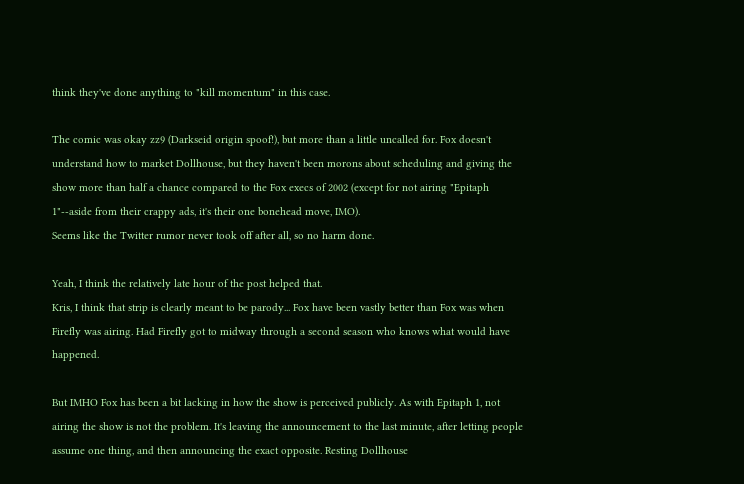think they've done anything to "kill momentum" in this case.

The comic was okay zz9 (Darkseid origin spoof!), but more than a little uncalled for. Fox doesn't understand how to market Dollhouse, but they haven't been morons about scheduling and giving the show more than half a chance compared to the Fox execs of 2002 (except for not airing "Epitaph 1"--aside from their crappy ads, it's their one bonehead move, IMO).
Seems like the Twitter rumor never took off after all, so no harm done.

Yeah, I think the relatively late hour of the post helped that.
Kris, I think that strip is clearly meant to be parody... Fox have been vastly better than Fox was when Firefly was airing. Had Firefly got to midway through a second season who knows what would have happened.

But IMHO Fox has been a bit lacking in how the show is perceived publicly. As with Epitaph 1, not airing the show is not the problem. It's leaving the announcement to the last minute, after letting people assume one thing, and then announcing the exact opposite. Resting Dollhouse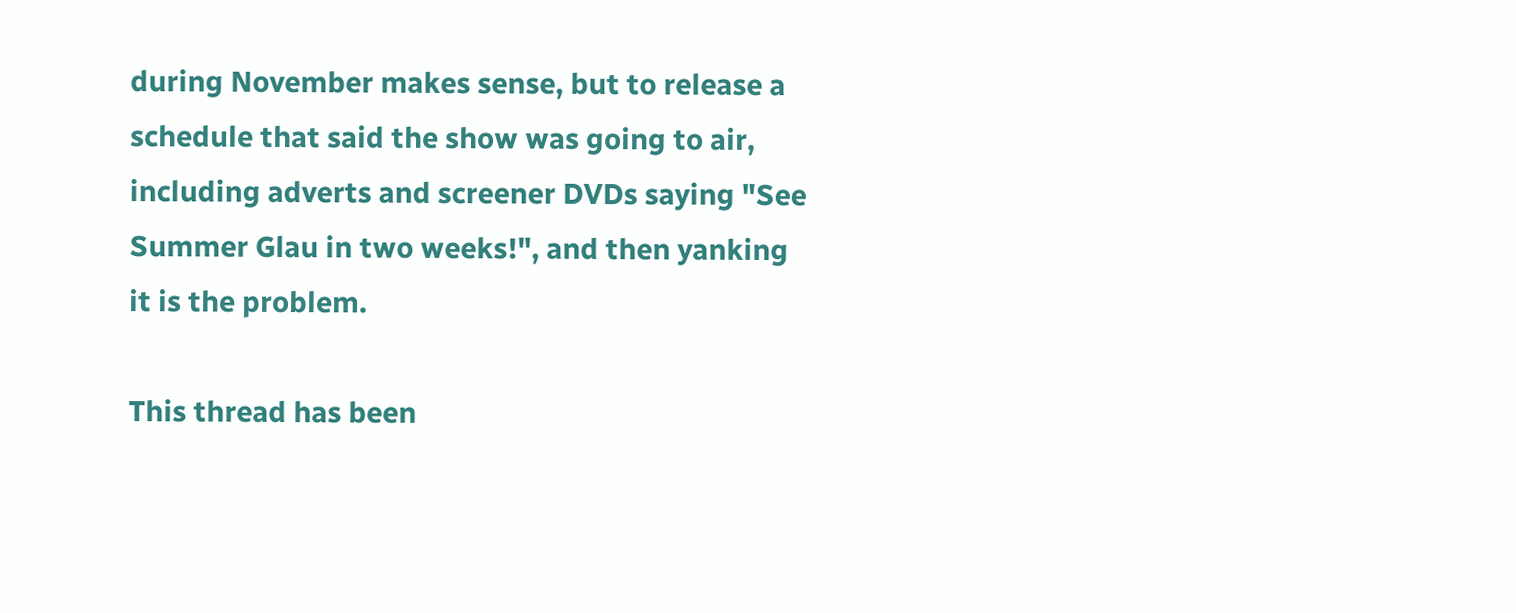during November makes sense, but to release a schedule that said the show was going to air, including adverts and screener DVDs saying "See Summer Glau in two weeks!", and then yanking it is the problem.

This thread has been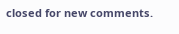closed for new comments.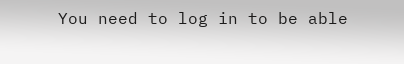You need to log in to be able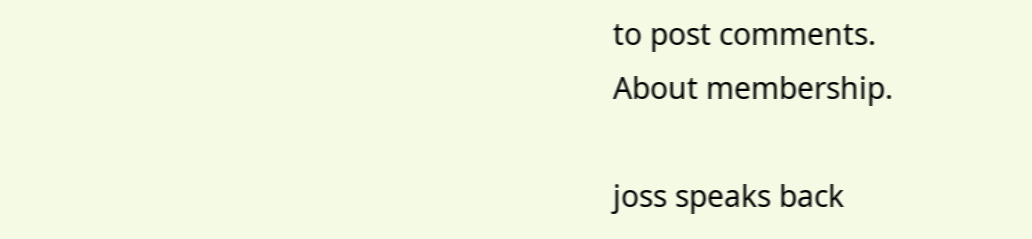to post comments.
About membership.

joss speaks back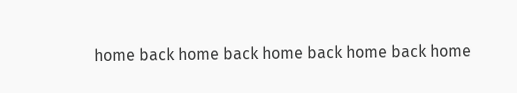home back home back home back home back home